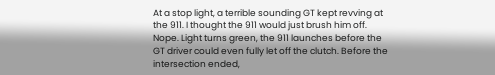At a stop light, a terrible sounding GT kept revving at the 911. I thought the 911 would just brush him off. Nope. Light turns green, the 911 launches before the GT driver could even fully let off the clutch. Before the intersection ended,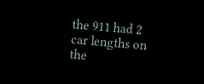the 911 had 2 car lengths on the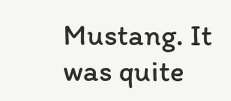Mustang. It was quite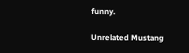funny.

Unrelated Mustang